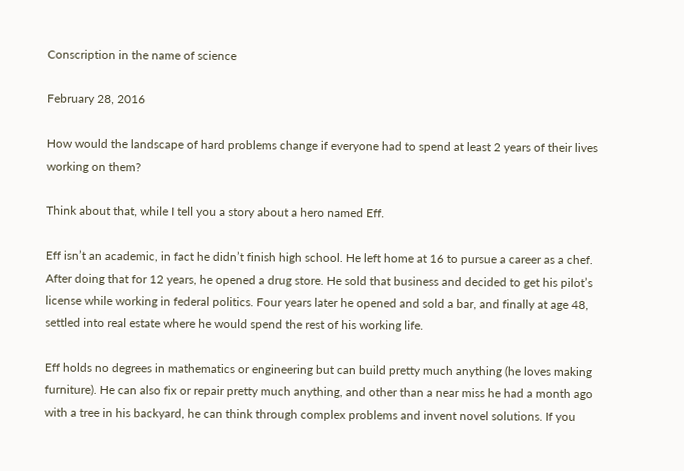Conscription in the name of science

February 28, 2016

How would the landscape of hard problems change if everyone had to spend at least 2 years of their lives working on them?

Think about that, while I tell you a story about a hero named Eff.

Eff isn’t an academic, in fact he didn’t finish high school. He left home at 16 to pursue a career as a chef. After doing that for 12 years, he opened a drug store. He sold that business and decided to get his pilot’s license while working in federal politics. Four years later he opened and sold a bar, and finally at age 48, settled into real estate where he would spend the rest of his working life.

Eff holds no degrees in mathematics or engineering but can build pretty much anything (he loves making furniture). He can also fix or repair pretty much anything, and other than a near miss he had a month ago with a tree in his backyard, he can think through complex problems and invent novel solutions. If you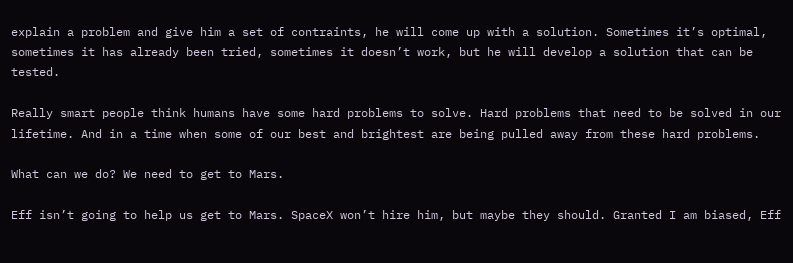explain a problem and give him a set of contraints, he will come up with a solution. Sometimes it’s optimal, sometimes it has already been tried, sometimes it doesn’t work, but he will develop a solution that can be tested.

Really smart people think humans have some hard problems to solve. Hard problems that need to be solved in our lifetime. And in a time when some of our best and brightest are being pulled away from these hard problems.

What can we do? We need to get to Mars.

Eff isn’t going to help us get to Mars. SpaceX won’t hire him, but maybe they should. Granted I am biased, Eff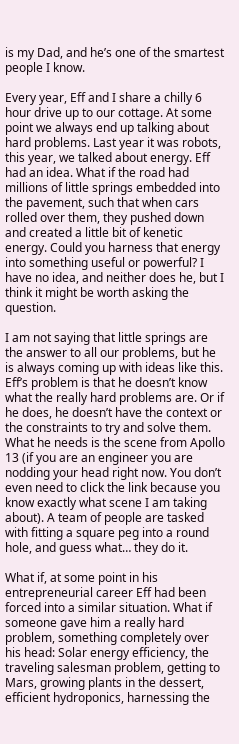is my Dad, and he’s one of the smartest people I know.

Every year, Eff and I share a chilly 6 hour drive up to our cottage. At some point we always end up talking about hard problems. Last year it was robots, this year, we talked about energy. Eff had an idea. What if the road had millions of little springs embedded into the pavement, such that when cars rolled over them, they pushed down and created a little bit of kenetic energy. Could you harness that energy into something useful or powerful? I have no idea, and neither does he, but I think it might be worth asking the question.

I am not saying that little springs are the answer to all our problems, but he is always coming up with ideas like this. Eff’s problem is that he doesn’t know what the really hard problems are. Or if he does, he doesn’t have the context or the constraints to try and solve them. What he needs is the scene from Apollo 13 (if you are an engineer you are nodding your head right now. You don’t even need to click the link because you know exactly what scene I am taking about). A team of people are tasked with fitting a square peg into a round hole, and guess what… they do it.

What if, at some point in his entrepreneurial career Eff had been forced into a similar situation. What if someone gave him a really hard problem, something completely over his head: Solar energy efficiency, the traveling salesman problem, getting to Mars, growing plants in the dessert, efficient hydroponics, harnessing the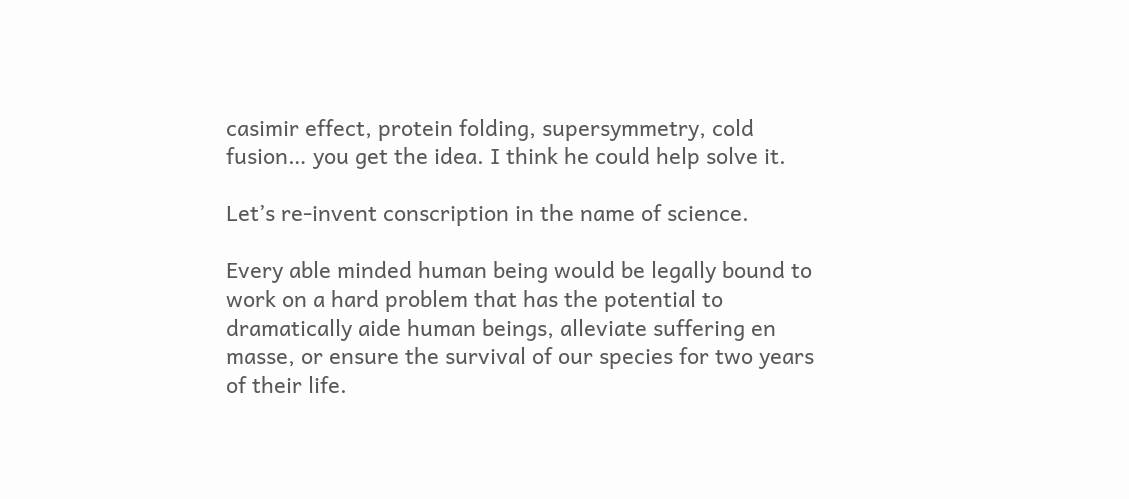casimir effect, protein folding, supersymmetry, cold fusion… you get the idea. I think he could help solve it.

Let’s re-invent conscription in the name of science.

Every able minded human being would be legally bound to work on a hard problem that has the potential to dramatically aide human beings, alleviate suffering en masse, or ensure the survival of our species for two years of their life.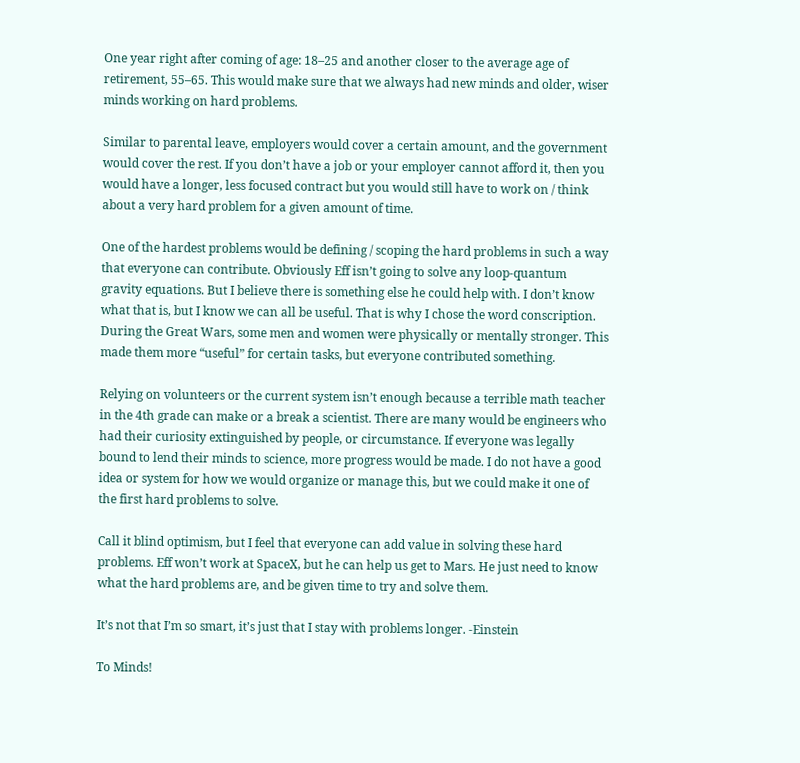One year right after coming of age: 18–25 and another closer to the average age of retirement, 55–65. This would make sure that we always had new minds and older, wiser minds working on hard problems.

Similar to parental leave, employers would cover a certain amount, and the government would cover the rest. If you don’t have a job or your employer cannot afford it, then you would have a longer, less focused contract but you would still have to work on / think about a very hard problem for a given amount of time.

One of the hardest problems would be defining / scoping the hard problems in such a way that everyone can contribute. Obviously Eff isn’t going to solve any loop-quantum gravity equations. But I believe there is something else he could help with. I don’t know what that is, but I know we can all be useful. That is why I chose the word conscription. During the Great Wars, some men and women were physically or mentally stronger. This made them more “useful” for certain tasks, but everyone contributed something.

Relying on volunteers or the current system isn’t enough because a terrible math teacher in the 4th grade can make or a break a scientist. There are many would be engineers who had their curiosity extinguished by people, or circumstance. If everyone was legally bound to lend their minds to science, more progress would be made. I do not have a good idea or system for how we would organize or manage this, but we could make it one of the first hard problems to solve.

Call it blind optimism, but I feel that everyone can add value in solving these hard problems. Eff won’t work at SpaceX, but he can help us get to Mars. He just need to know what the hard problems are, and be given time to try and solve them.

It’s not that I’m so smart, it’s just that I stay with problems longer. -Einstein

To Minds!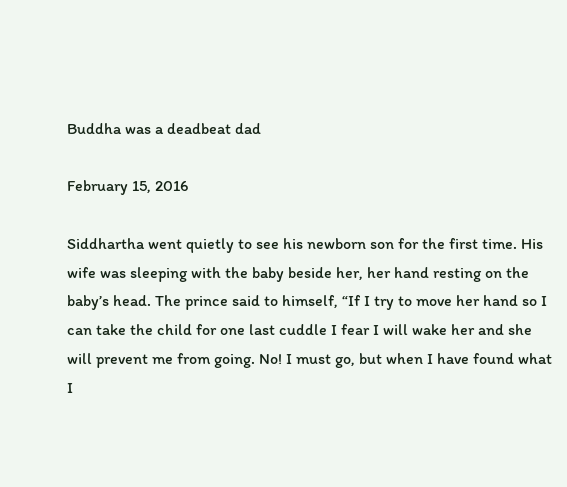Buddha was a deadbeat dad

February 15, 2016

Siddhartha went quietly to see his newborn son for the first time. His wife was sleeping with the baby beside her, her hand resting on the baby’s head. The prince said to himself, “If I try to move her hand so I can take the child for one last cuddle I fear I will wake her and she will prevent me from going. No! I must go, but when I have found what I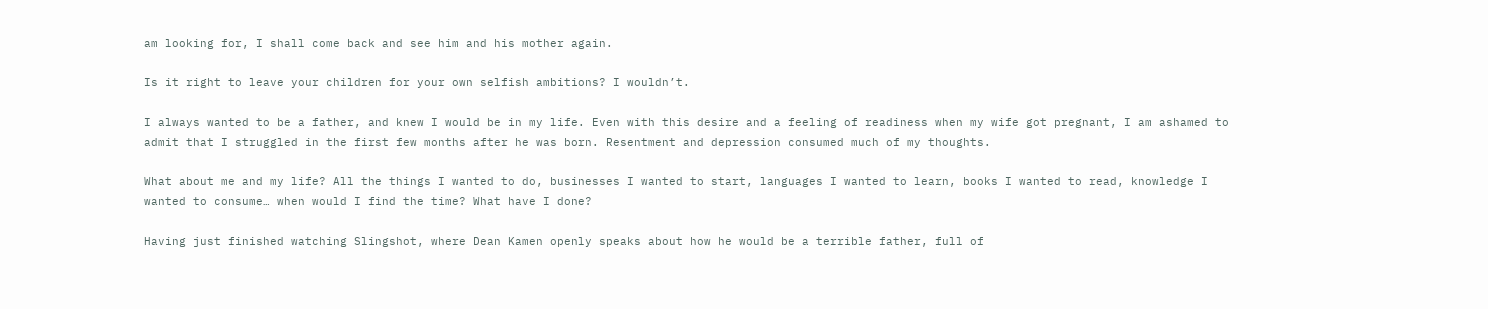am looking for, I shall come back and see him and his mother again.

Is it right to leave your children for your own selfish ambitions? I wouldn’t.

I always wanted to be a father, and knew I would be in my life. Even with this desire and a feeling of readiness when my wife got pregnant, I am ashamed to admit that I struggled in the first few months after he was born. Resentment and depression consumed much of my thoughts.

What about me and my life? All the things I wanted to do, businesses I wanted to start, languages I wanted to learn, books I wanted to read, knowledge I wanted to consume… when would I find the time? What have I done?

Having just finished watching Slingshot, where Dean Kamen openly speaks about how he would be a terrible father, full of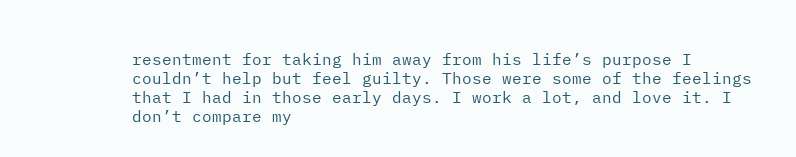resentment for taking him away from his life’s purpose I couldn’t help but feel guilty. Those were some of the feelings that I had in those early days. I work a lot, and love it. I don’t compare my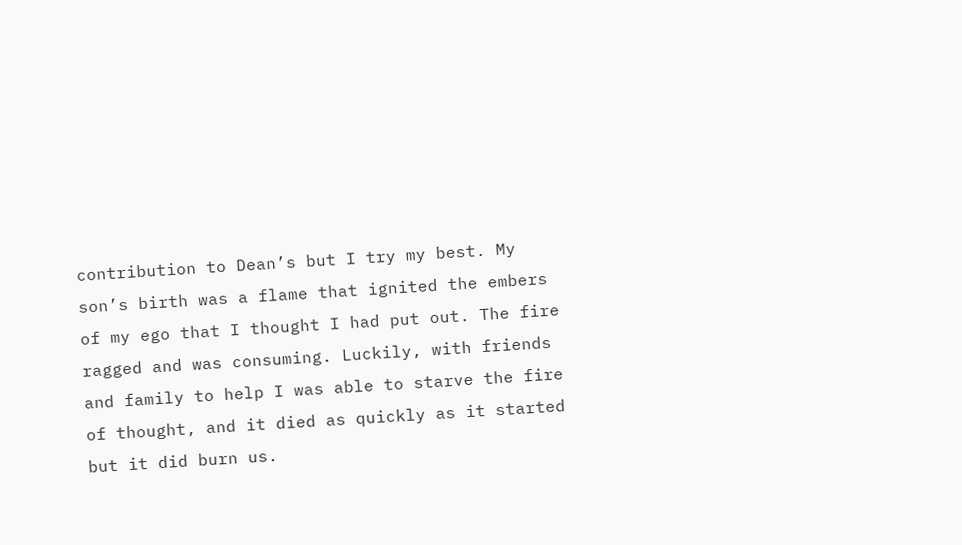contribution to Dean’s but I try my best. My son’s birth was a flame that ignited the embers of my ego that I thought I had put out. The fire ragged and was consuming. Luckily, with friends and family to help I was able to starve the fire of thought, and it died as quickly as it started but it did burn us.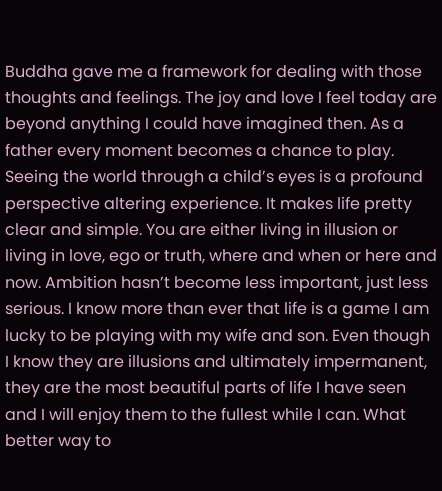Buddha gave me a framework for dealing with those thoughts and feelings. The joy and love I feel today are beyond anything I could have imagined then. As a father every moment becomes a chance to play. Seeing the world through a child’s eyes is a profound perspective altering experience. It makes life pretty clear and simple. You are either living in illusion or living in love, ego or truth, where and when or here and now. Ambition hasn’t become less important, just less serious. I know more than ever that life is a game I am lucky to be playing with my wife and son. Even though I know they are illusions and ultimately impermanent, they are the most beautiful parts of life I have seen and I will enjoy them to the fullest while I can. What better way to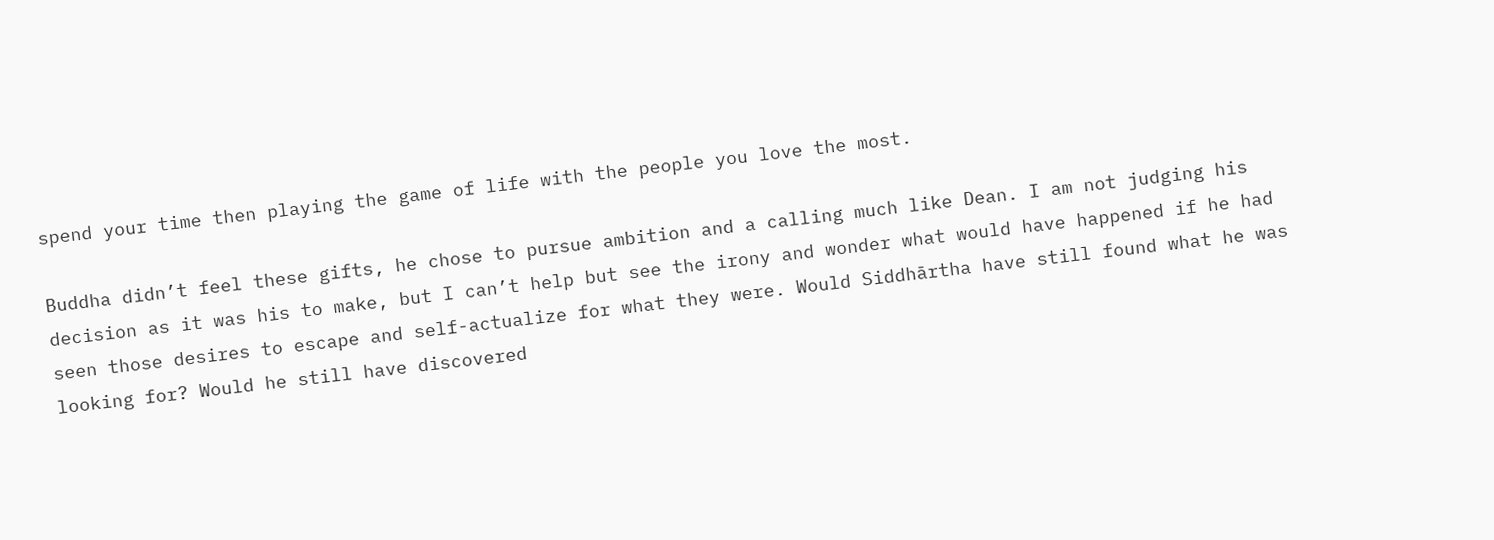spend your time then playing the game of life with the people you love the most.

Buddha didn’t feel these gifts, he chose to pursue ambition and a calling much like Dean. I am not judging his decision as it was his to make, but I can’t help but see the irony and wonder what would have happened if he had seen those desires to escape and self-actualize for what they were. Would Siddhārtha have still found what he was looking for? Would he still have discovered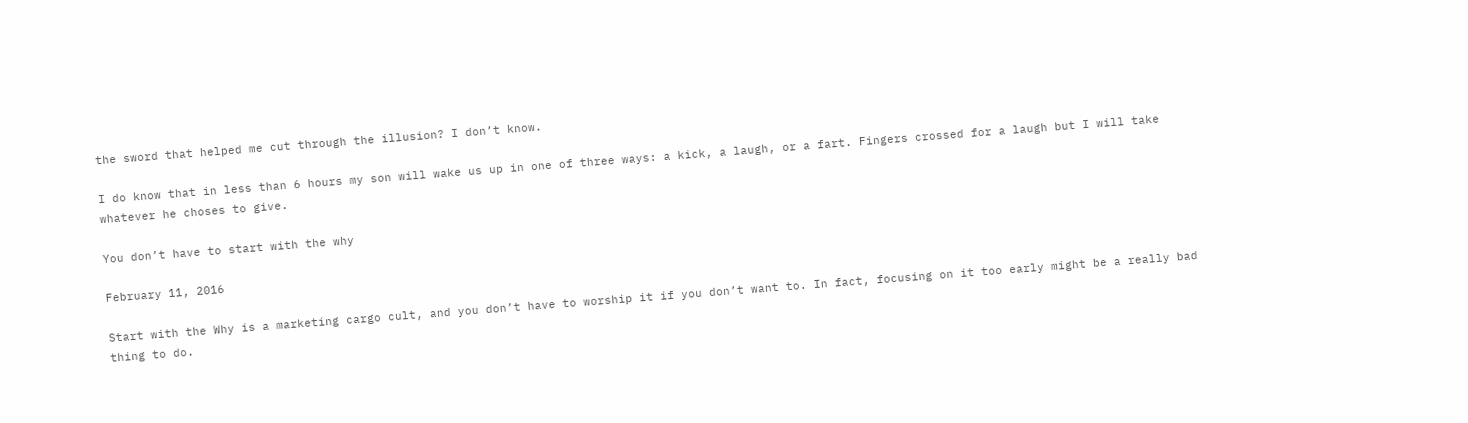the sword that helped me cut through the illusion? I don’t know.

I do know that in less than 6 hours my son will wake us up in one of three ways: a kick, a laugh, or a fart. Fingers crossed for a laugh but I will take whatever he choses to give.

You don’t have to start with the why

February 11, 2016

Start with the Why is a marketing cargo cult, and you don’t have to worship it if you don’t want to. In fact, focusing on it too early might be a really bad thing to do.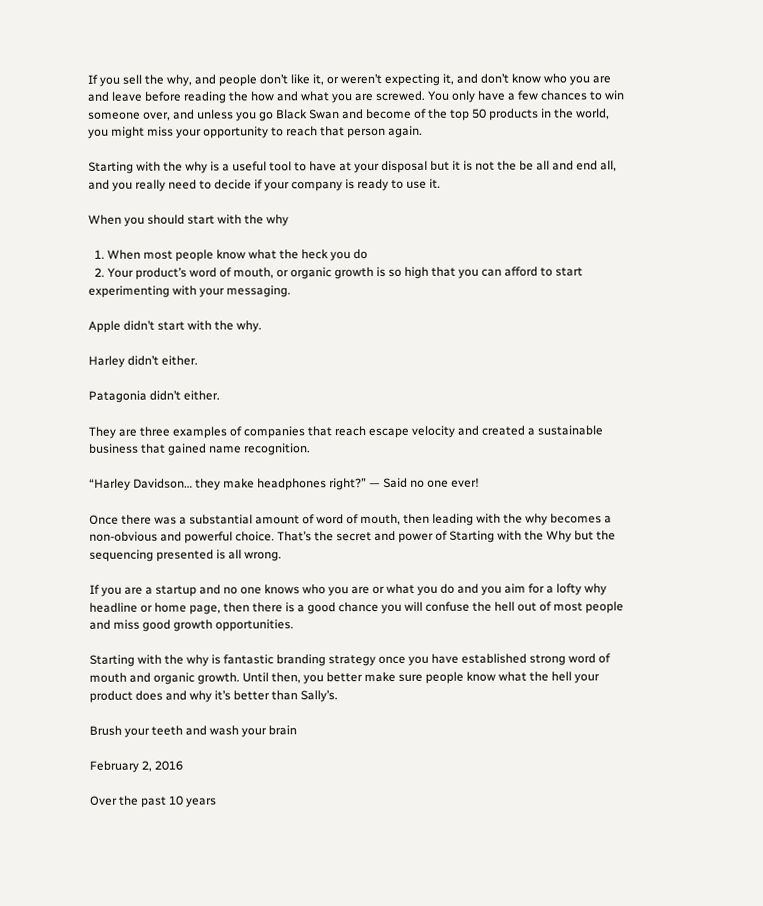If you sell the why, and people don’t like it, or weren’t expecting it, and don’t know who you are and leave before reading the how and what you are screwed. You only have a few chances to win someone over, and unless you go Black Swan and become of the top 50 products in the world, you might miss your opportunity to reach that person again.

Starting with the why is a useful tool to have at your disposal but it is not the be all and end all, and you really need to decide if your company is ready to use it.

When you should start with the why

  1. When most people know what the heck you do
  2. Your product’s word of mouth, or organic growth is so high that you can afford to start experimenting with your messaging.

Apple didn’t start with the why.

Harley didn’t either.

Patagonia didn’t either.

They are three examples of companies that reach escape velocity and created a sustainable business that gained name recognition.

“Harley Davidson… they make headphones right?” — Said no one ever!

Once there was a substantial amount of word of mouth, then leading with the why becomes a non-obvious and powerful choice. That’s the secret and power of Starting with the Why but the sequencing presented is all wrong.

If you are a startup and no one knows who you are or what you do and you aim for a lofty why headline or home page, then there is a good chance you will confuse the hell out of most people and miss good growth opportunities.

Starting with the why is fantastic branding strategy once you have established strong word of mouth and organic growth. Until then, you better make sure people know what the hell your product does and why it’s better than Sally’s.

Brush your teeth and wash your brain

February 2, 2016

Over the past 10 years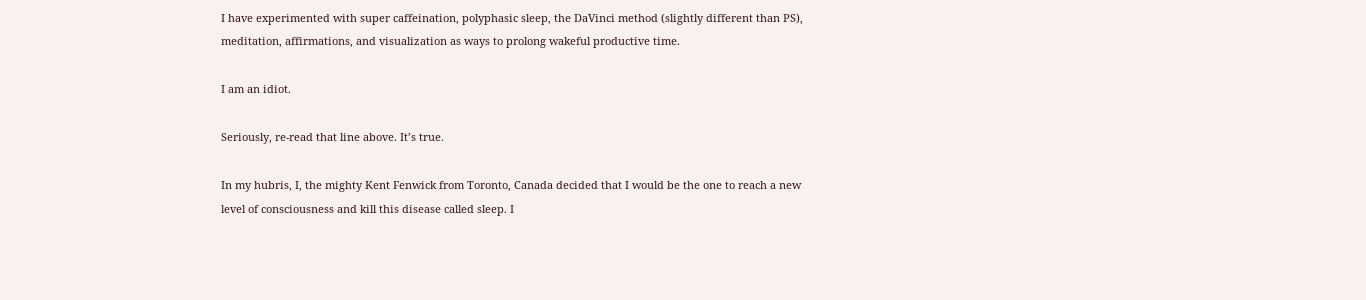I have experimented with super caffeination, polyphasic sleep, the DaVinci method (slightly different than PS), meditation, affirmations, and visualization as ways to prolong wakeful productive time.

I am an idiot.

Seriously, re-read that line above. It’s true.

In my hubris, I, the mighty Kent Fenwick from Toronto, Canada decided that I would be the one to reach a new level of consciousness and kill this disease called sleep. I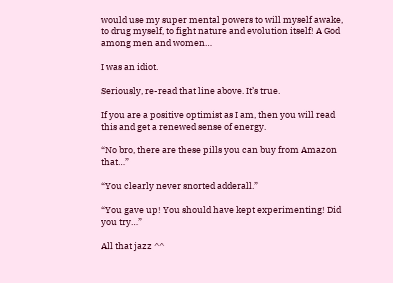would use my super mental powers to will myself awake, to drug myself, to fight nature and evolution itself! A God among men and women…

I was an idiot.

Seriously, re-read that line above. It’s true.

If you are a positive optimist as I am, then you will read this and get a renewed sense of energy.

“No bro, there are these pills you can buy from Amazon that…”

“You clearly never snorted adderall.”

“You gave up! You should have kept experimenting! Did you try…”

All that jazz ^^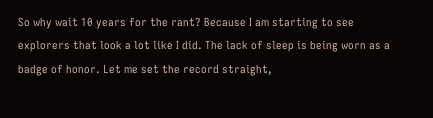So why wait 10 years for the rant? Because I am starting to see explorers that look a lot like I did. The lack of sleep is being worn as a badge of honor. Let me set the record straight,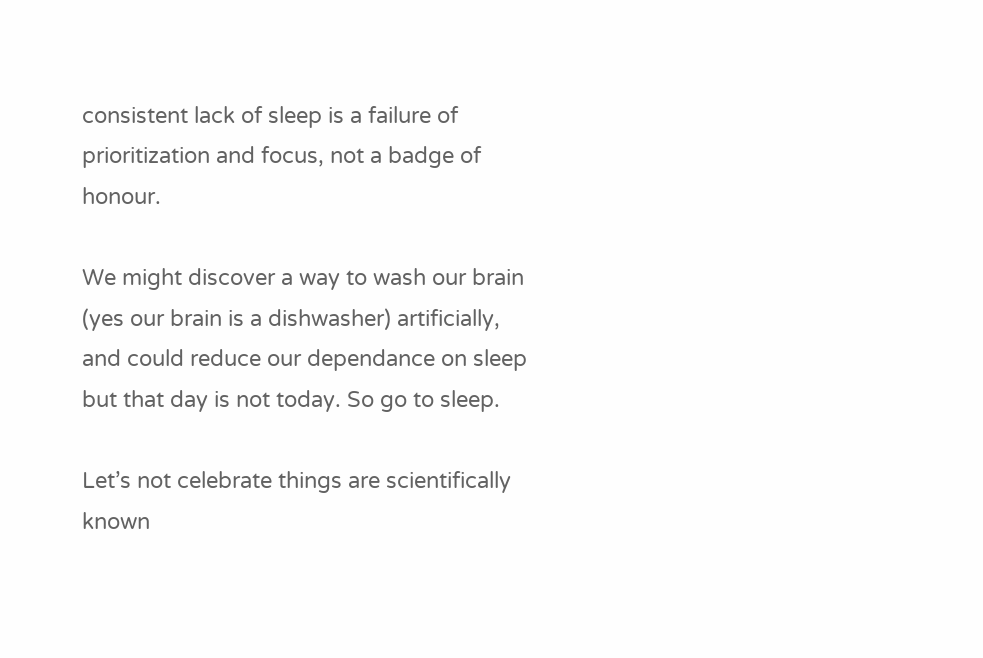consistent lack of sleep is a failure of prioritization and focus, not a badge of honour.

We might discover a way to wash our brain (yes our brain is a dishwasher) artificially, and could reduce our dependance on sleep but that day is not today. So go to sleep.

Let’s not celebrate things are scientifically known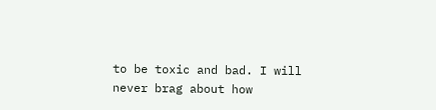to be toxic and bad. I will never brag about how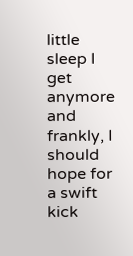little sleep I get anymore and frankly, I should hope for a swift kick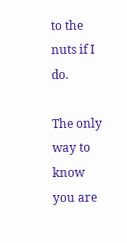to the nuts if I do.

The only way to know you are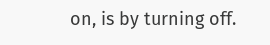on, is by turning off.